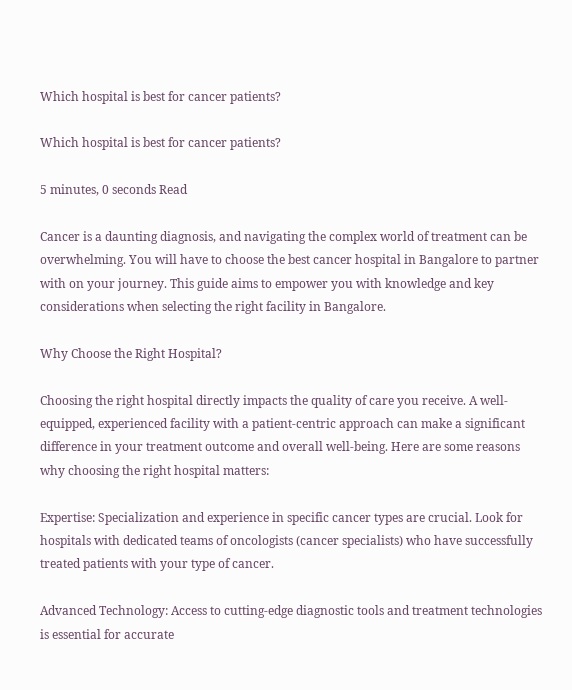Which hospital is best for cancer patients?

Which hospital is best for cancer patients?

5 minutes, 0 seconds Read

Cancer is a daunting diagnosis, and navigating the complex world of treatment can be overwhelming. You will have to choose the best cancer hospital in Bangalore to partner with on your journey. This guide aims to empower you with knowledge and key considerations when selecting the right facility in Bangalore.

Why Choose the Right Hospital?

Choosing the right hospital directly impacts the quality of care you receive. A well-equipped, experienced facility with a patient-centric approach can make a significant difference in your treatment outcome and overall well-being. Here are some reasons why choosing the right hospital matters:

Expertise: Specialization and experience in specific cancer types are crucial. Look for hospitals with dedicated teams of oncologists (cancer specialists) who have successfully treated patients with your type of cancer.

Advanced Technology: Access to cutting-edge diagnostic tools and treatment technologies is essential for accurate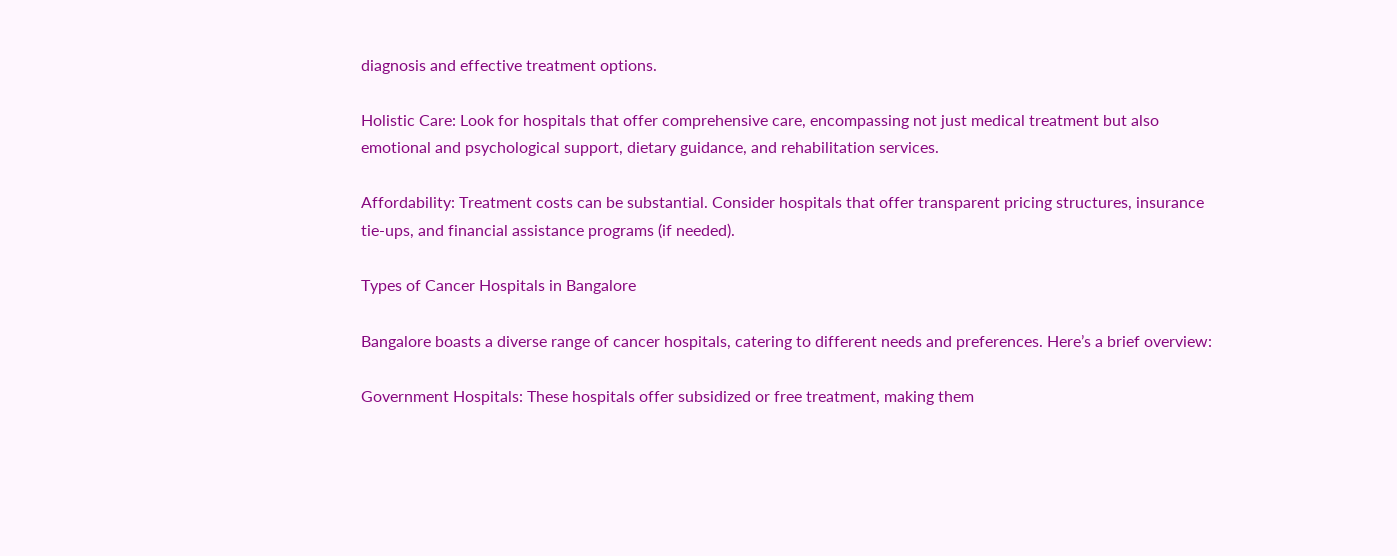diagnosis and effective treatment options.

Holistic Care: Look for hospitals that offer comprehensive care, encompassing not just medical treatment but also emotional and psychological support, dietary guidance, and rehabilitation services.

Affordability: Treatment costs can be substantial. Consider hospitals that offer transparent pricing structures, insurance tie-ups, and financial assistance programs (if needed).

Types of Cancer Hospitals in Bangalore

Bangalore boasts a diverse range of cancer hospitals, catering to different needs and preferences. Here’s a brief overview:

Government Hospitals: These hospitals offer subsidized or free treatment, making them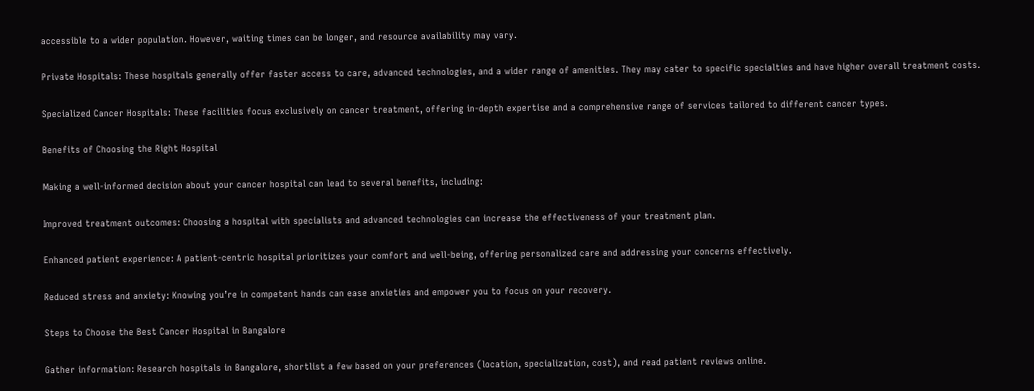accessible to a wider population. However, waiting times can be longer, and resource availability may vary.

Private Hospitals: These hospitals generally offer faster access to care, advanced technologies, and a wider range of amenities. They may cater to specific specialties and have higher overall treatment costs.

Specialized Cancer Hospitals: These facilities focus exclusively on cancer treatment, offering in-depth expertise and a comprehensive range of services tailored to different cancer types.

Benefits of Choosing the Right Hospital

Making a well-informed decision about your cancer hospital can lead to several benefits, including:

Improved treatment outcomes: Choosing a hospital with specialists and advanced technologies can increase the effectiveness of your treatment plan.

Enhanced patient experience: A patient-centric hospital prioritizes your comfort and well-being, offering personalized care and addressing your concerns effectively.

Reduced stress and anxiety: Knowing you’re in competent hands can ease anxieties and empower you to focus on your recovery.

Steps to Choose the Best Cancer Hospital in Bangalore

Gather information: Research hospitals in Bangalore, shortlist a few based on your preferences (location, specialization, cost), and read patient reviews online.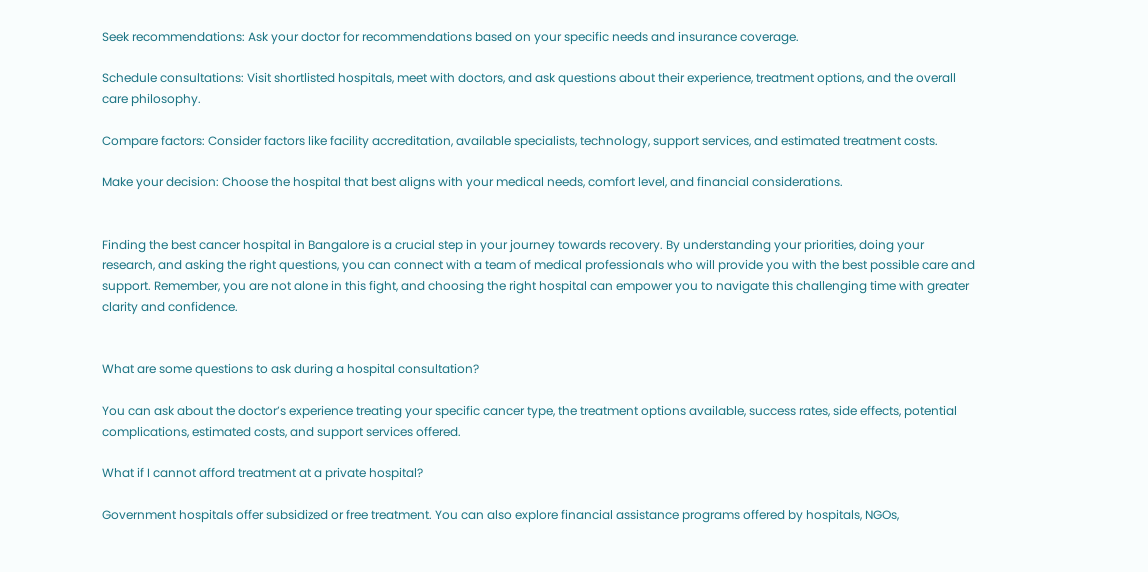Seek recommendations: Ask your doctor for recommendations based on your specific needs and insurance coverage.

Schedule consultations: Visit shortlisted hospitals, meet with doctors, and ask questions about their experience, treatment options, and the overall care philosophy.

Compare factors: Consider factors like facility accreditation, available specialists, technology, support services, and estimated treatment costs.

Make your decision: Choose the hospital that best aligns with your medical needs, comfort level, and financial considerations.


Finding the best cancer hospital in Bangalore is a crucial step in your journey towards recovery. By understanding your priorities, doing your research, and asking the right questions, you can connect with a team of medical professionals who will provide you with the best possible care and support. Remember, you are not alone in this fight, and choosing the right hospital can empower you to navigate this challenging time with greater clarity and confidence.


What are some questions to ask during a hospital consultation?

You can ask about the doctor’s experience treating your specific cancer type, the treatment options available, success rates, side effects, potential complications, estimated costs, and support services offered.

What if I cannot afford treatment at a private hospital?

Government hospitals offer subsidized or free treatment. You can also explore financial assistance programs offered by hospitals, NGOs,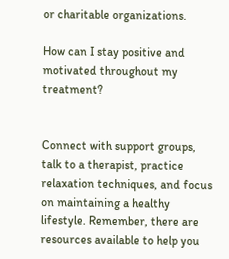or charitable organizations.

How can I stay positive and motivated throughout my treatment?


Connect with support groups, talk to a therapist, practice relaxation techniques, and focus on maintaining a healthy lifestyle. Remember, there are resources available to help you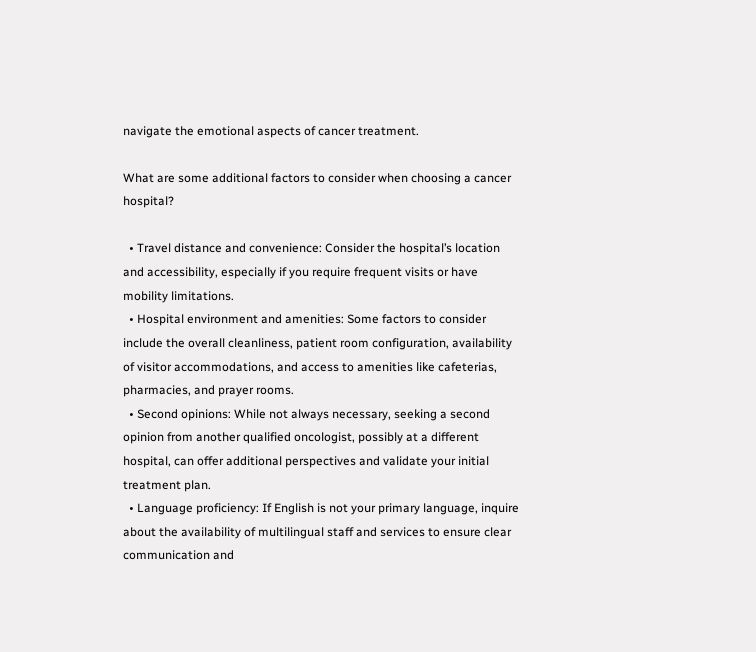navigate the emotional aspects of cancer treatment.

What are some additional factors to consider when choosing a cancer hospital?

  • Travel distance and convenience: Consider the hospital’s location and accessibility, especially if you require frequent visits or have mobility limitations.
  • Hospital environment and amenities: Some factors to consider include the overall cleanliness, patient room configuration, availability of visitor accommodations, and access to amenities like cafeterias, pharmacies, and prayer rooms.
  • Second opinions: While not always necessary, seeking a second opinion from another qualified oncologist, possibly at a different hospital, can offer additional perspectives and validate your initial treatment plan.
  • Language proficiency: If English is not your primary language, inquire about the availability of multilingual staff and services to ensure clear communication and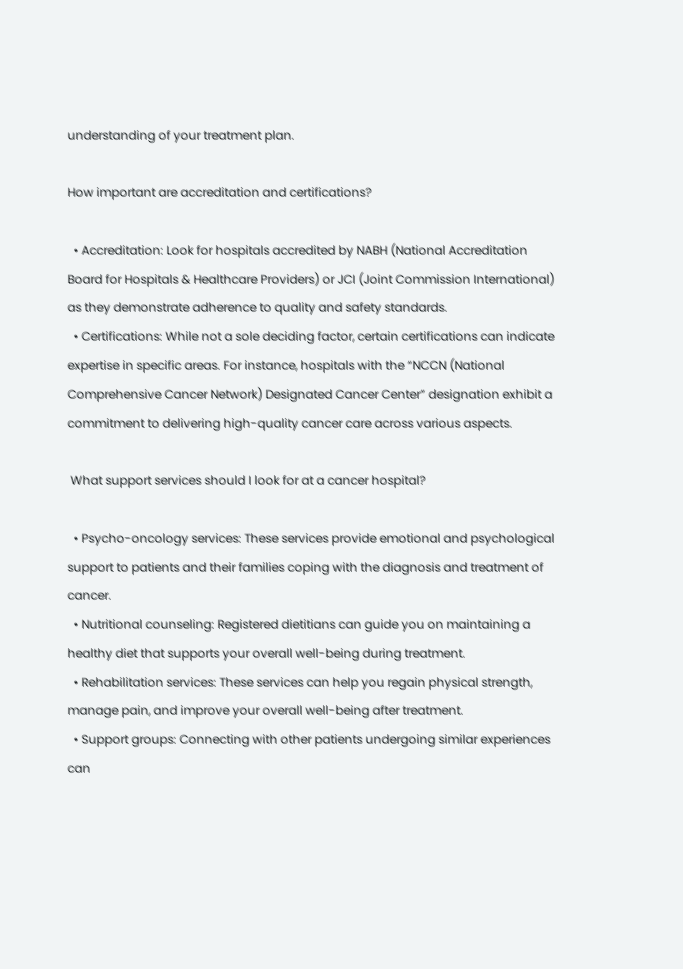understanding of your treatment plan.

How important are accreditation and certifications?

  • Accreditation: Look for hospitals accredited by NABH (National Accreditation Board for Hospitals & Healthcare Providers) or JCI (Joint Commission International) as they demonstrate adherence to quality and safety standards.
  • Certifications: While not a sole deciding factor, certain certifications can indicate expertise in specific areas. For instance, hospitals with the “NCCN (National Comprehensive Cancer Network) Designated Cancer Center” designation exhibit a commitment to delivering high-quality cancer care across various aspects.

 What support services should I look for at a cancer hospital?

  • Psycho-oncology services: These services provide emotional and psychological support to patients and their families coping with the diagnosis and treatment of cancer.
  • Nutritional counseling: Registered dietitians can guide you on maintaining a healthy diet that supports your overall well-being during treatment.
  • Rehabilitation services: These services can help you regain physical strength, manage pain, and improve your overall well-being after treatment.
  • Support groups: Connecting with other patients undergoing similar experiences can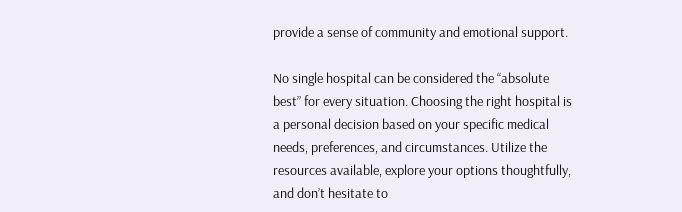provide a sense of community and emotional support.

No single hospital can be considered the “absolute best” for every situation. Choosing the right hospital is a personal decision based on your specific medical needs, preferences, and circumstances. Utilize the resources available, explore your options thoughtfully, and don’t hesitate to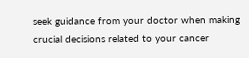seek guidance from your doctor when making crucial decisions related to your cancer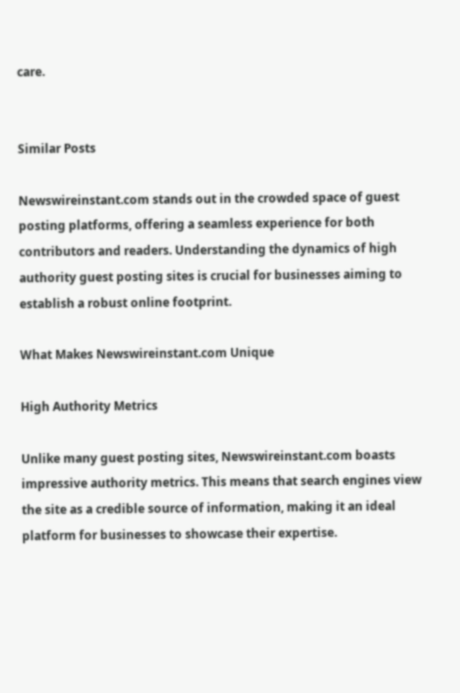care.


Similar Posts

Newswireinstant.com stands out in the crowded space of guest posting platforms, offering a seamless experience for both contributors and readers. Understanding the dynamics of high authority guest posting sites is crucial for businesses aiming to establish a robust online footprint.

What Makes Newswireinstant.com Unique

High Authority Metrics

Unlike many guest posting sites, Newswireinstant.com boasts impressive authority metrics. This means that search engines view the site as a credible source of information, making it an ideal platform for businesses to showcase their expertise.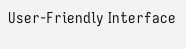User-Friendly Interface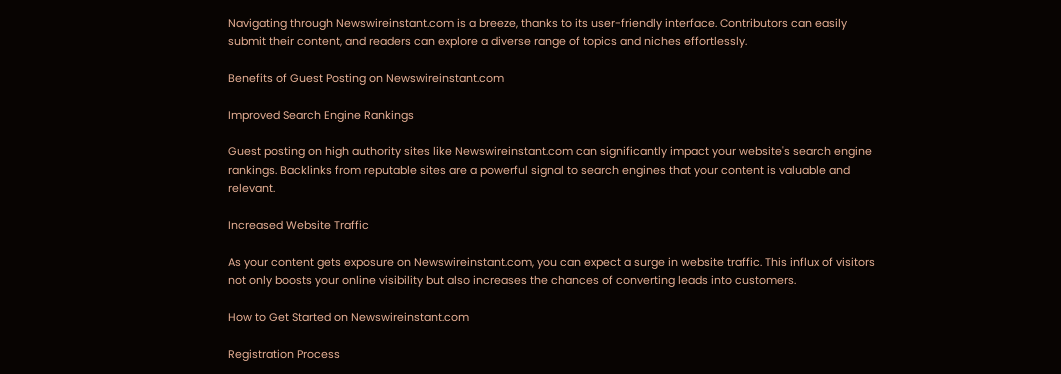Navigating through Newswireinstant.com is a breeze, thanks to its user-friendly interface. Contributors can easily submit their content, and readers can explore a diverse range of topics and niches effortlessly.

Benefits of Guest Posting on Newswireinstant.com

Improved Search Engine Rankings

Guest posting on high authority sites like Newswireinstant.com can significantly impact your website's search engine rankings. Backlinks from reputable sites are a powerful signal to search engines that your content is valuable and relevant.

Increased Website Traffic

As your content gets exposure on Newswireinstant.com, you can expect a surge in website traffic. This influx of visitors not only boosts your online visibility but also increases the chances of converting leads into customers.

How to Get Started on Newswireinstant.com

Registration Process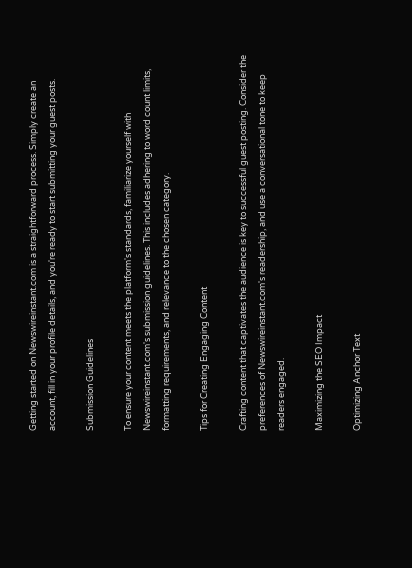Getting started on Newswireinstant.com is a straightforward process. Simply create an account, fill in your profile details, and you're ready to start submitting your guest posts.

Submission Guidelines

To ensure your content meets the platform's standards, familiarize yourself with Newswireinstant.com's submission guidelines. This includes adhering to word count limits, formatting requirements, and relevance to the chosen category.

Tips for Creating Engaging Content

Crafting content that captivates the audience is key to successful guest posting. Consider the preferences of Newswireinstant.com's readership, and use a conversational tone to keep readers engaged.

Maximizing the SEO Impact

Optimizing Anchor Text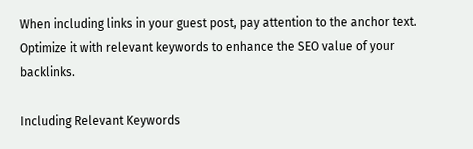When including links in your guest post, pay attention to the anchor text. Optimize it with relevant keywords to enhance the SEO value of your backlinks.

Including Relevant Keywords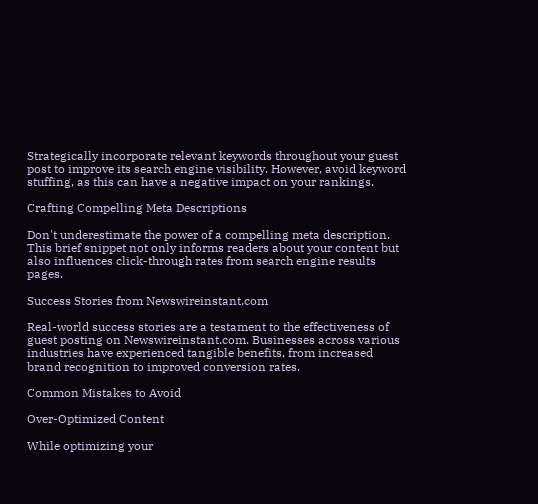Strategically incorporate relevant keywords throughout your guest post to improve its search engine visibility. However, avoid keyword stuffing, as this can have a negative impact on your rankings.

Crafting Compelling Meta Descriptions

Don't underestimate the power of a compelling meta description. This brief snippet not only informs readers about your content but also influences click-through rates from search engine results pages.

Success Stories from Newswireinstant.com

Real-world success stories are a testament to the effectiveness of guest posting on Newswireinstant.com. Businesses across various industries have experienced tangible benefits, from increased brand recognition to improved conversion rates.

Common Mistakes to Avoid

Over-Optimized Content

While optimizing your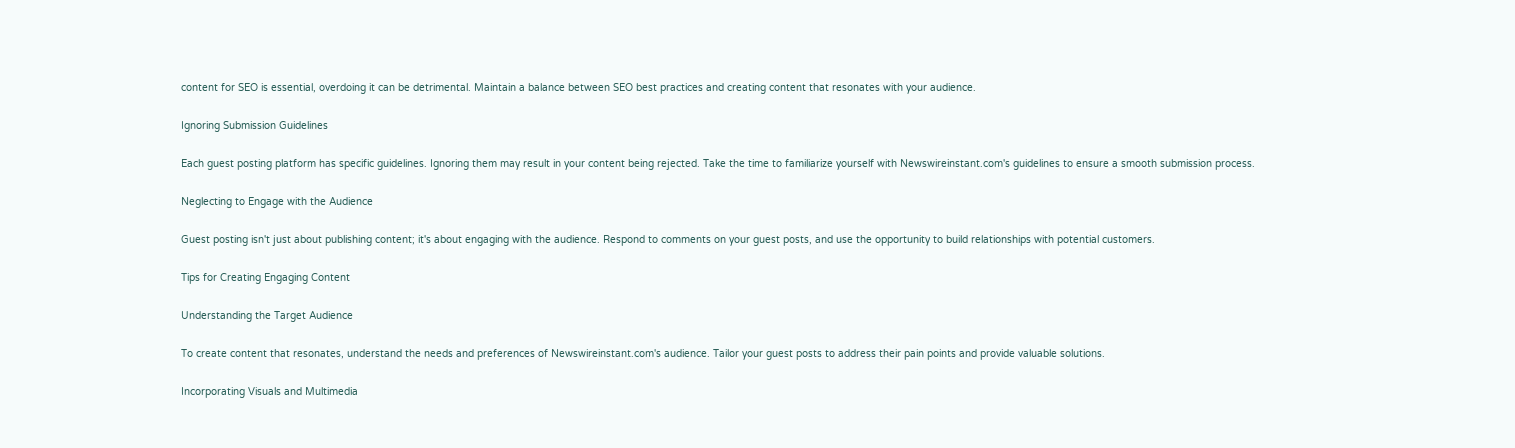content for SEO is essential, overdoing it can be detrimental. Maintain a balance between SEO best practices and creating content that resonates with your audience.

Ignoring Submission Guidelines

Each guest posting platform has specific guidelines. Ignoring them may result in your content being rejected. Take the time to familiarize yourself with Newswireinstant.com's guidelines to ensure a smooth submission process.

Neglecting to Engage with the Audience

Guest posting isn't just about publishing content; it's about engaging with the audience. Respond to comments on your guest posts, and use the opportunity to build relationships with potential customers.

Tips for Creating Engaging Content

Understanding the Target Audience

To create content that resonates, understand the needs and preferences of Newswireinstant.com's audience. Tailor your guest posts to address their pain points and provide valuable solutions.

Incorporating Visuals and Multimedia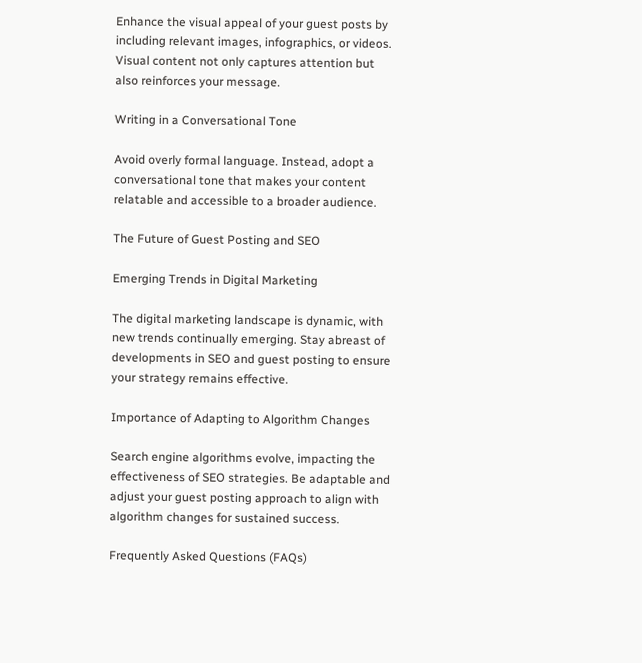Enhance the visual appeal of your guest posts by including relevant images, infographics, or videos. Visual content not only captures attention but also reinforces your message.

Writing in a Conversational Tone

Avoid overly formal language. Instead, adopt a conversational tone that makes your content relatable and accessible to a broader audience.

The Future of Guest Posting and SEO

Emerging Trends in Digital Marketing

The digital marketing landscape is dynamic, with new trends continually emerging. Stay abreast of developments in SEO and guest posting to ensure your strategy remains effective.

Importance of Adapting to Algorithm Changes

Search engine algorithms evolve, impacting the effectiveness of SEO strategies. Be adaptable and adjust your guest posting approach to align with algorithm changes for sustained success.

Frequently Asked Questions (FAQs)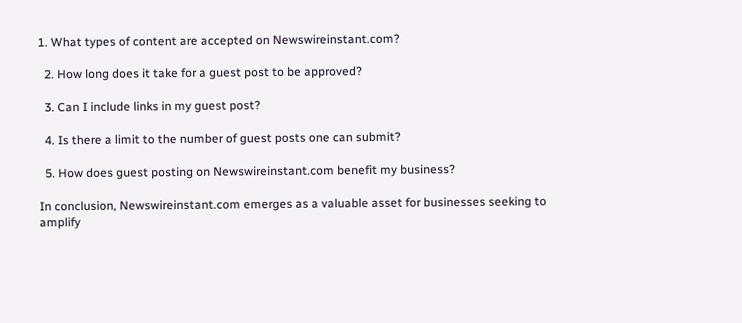1. What types of content are accepted on Newswireinstant.com?

  2. How long does it take for a guest post to be approved?

  3. Can I include links in my guest post?

  4. Is there a limit to the number of guest posts one can submit?

  5. How does guest posting on Newswireinstant.com benefit my business?

In conclusion, Newswireinstant.com emerges as a valuable asset for businesses seeking to amplify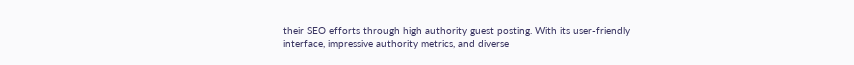their SEO efforts through high authority guest posting. With its user-friendly interface, impressive authority metrics, and diverse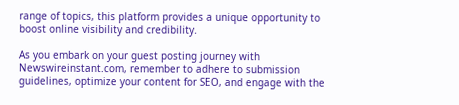range of topics, this platform provides a unique opportunity to boost online visibility and credibility.

As you embark on your guest posting journey with Newswireinstant.com, remember to adhere to submission guidelines, optimize your content for SEO, and engage with the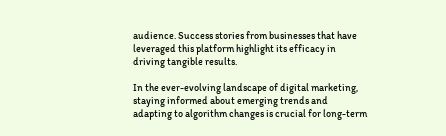audience. Success stories from businesses that have leveraged this platform highlight its efficacy in driving tangible results.

In the ever-evolving landscape of digital marketing, staying informed about emerging trends and adapting to algorithm changes is crucial for long-term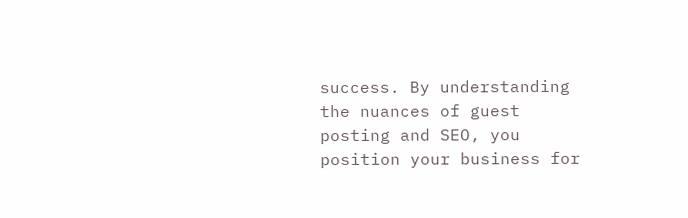success. By understanding the nuances of guest posting and SEO, you position your business for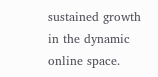sustained growth in the dynamic online space.